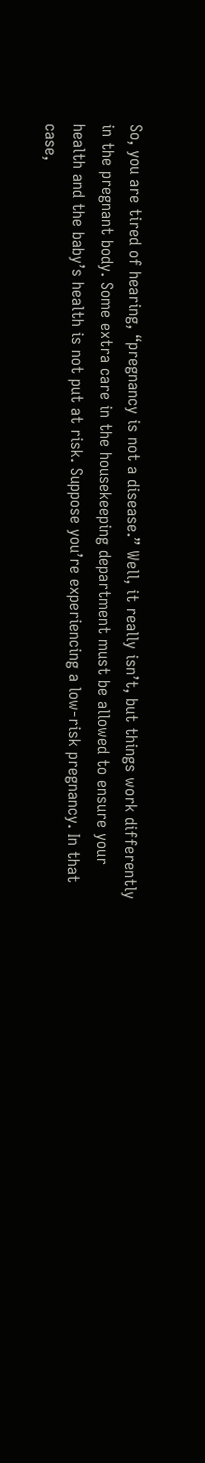So, you are tired of hearing, “pregnancy is not a disease.” Well, it really isn’t, but things work differently in the pregnant body. Some extra care in the housekeeping department must be allowed to ensure your health and the baby’s health is not put at risk. Suppose you’re experiencing a low-risk pregnancy. In that case,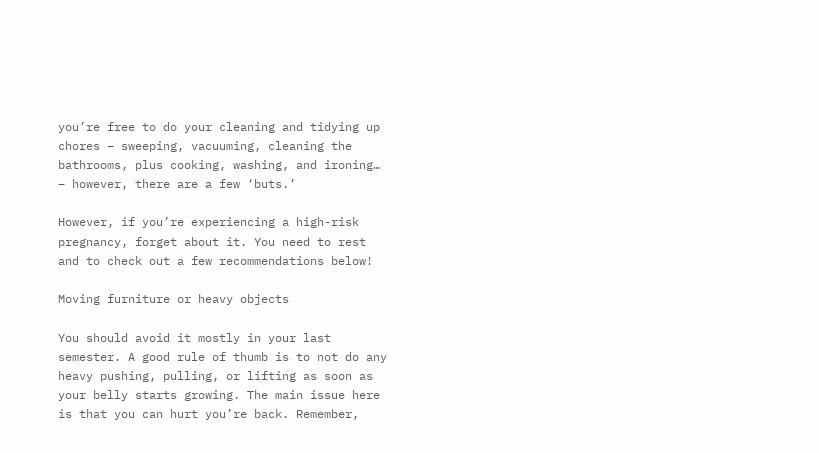you’re free to do your cleaning and tidying up chores – sweeping, vacuuming, cleaning the bathrooms, plus cooking, washing, and ironing… – however, there are a few ‘buts.’

However, if you’re experiencing a high-risk pregnancy, forget about it. You need to rest and to check out a few recommendations below!

Moving furniture or heavy objects

You should avoid it mostly in your last semester. A good rule of thumb is to not do any heavy pushing, pulling, or lifting as soon as your belly starts growing. The main issue here is that you can hurt you’re back. Remember,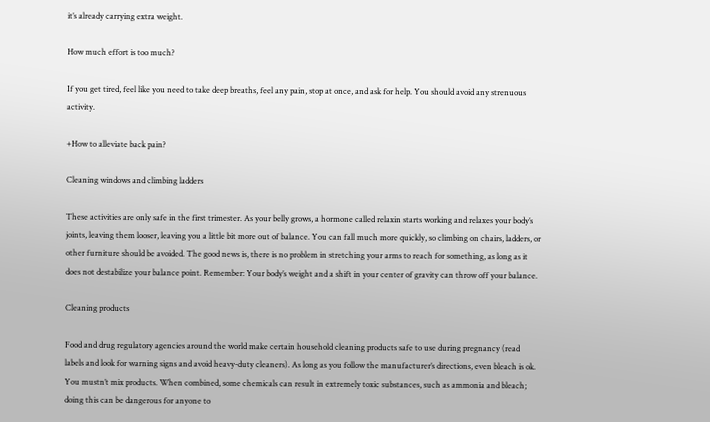it’s already carrying extra weight.

How much effort is too much?

If you get tired, feel like you need to take deep breaths, feel any pain, stop at once, and ask for help. You should avoid any strenuous activity.

+How to alleviate back pain?

Cleaning windows and climbing ladders

These activities are only safe in the first trimester. As your belly grows, a hormone called relaxin starts working and relaxes your body’s joints, leaving them looser, leaving you a little bit more out of balance. You can fall much more quickly, so climbing on chairs, ladders, or other furniture should be avoided. The good news is, there is no problem in stretching your arms to reach for something, as long as it does not destabilize your balance point. Remember: Your body’s weight and a shift in your center of gravity can throw off your balance.

Cleaning products

Food and drug regulatory agencies around the world make certain household cleaning products safe to use during pregnancy (read labels and look for warning signs and avoid heavy-duty cleaners). As long as you follow the manufacturer’s directions, even bleach is ok. You mustn’t mix products. When combined, some chemicals can result in extremely toxic substances, such as ammonia and bleach; doing this can be dangerous for anyone to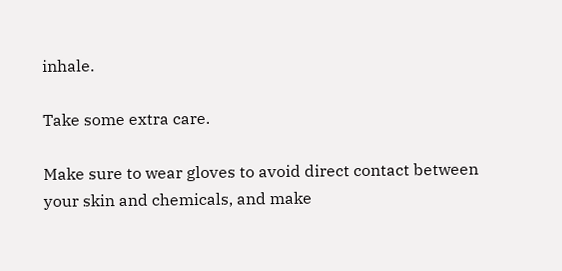inhale.

Take some extra care.

Make sure to wear gloves to avoid direct contact between your skin and chemicals, and make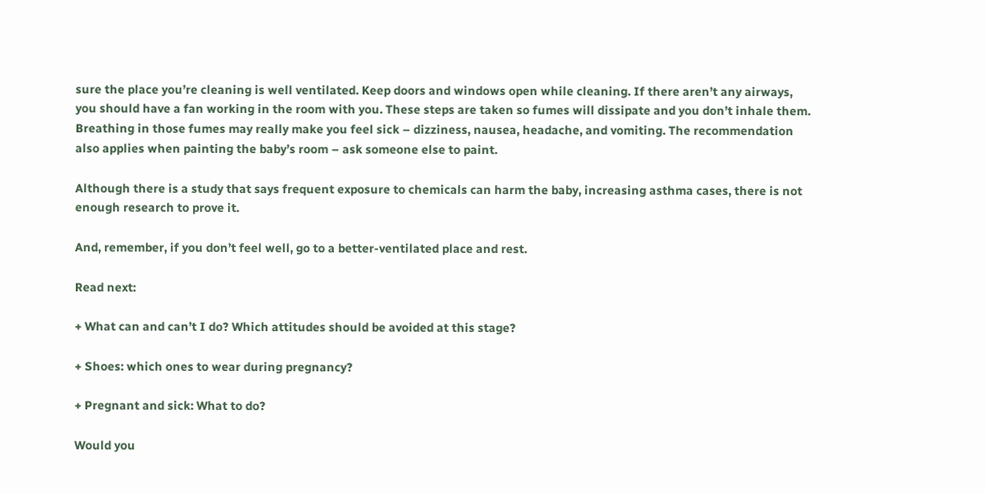sure the place you’re cleaning is well ventilated. Keep doors and windows open while cleaning. If there aren’t any airways, you should have a fan working in the room with you. These steps are taken so fumes will dissipate and you don’t inhale them. Breathing in those fumes may really make you feel sick – dizziness, nausea, headache, and vomiting. The recommendation also applies when painting the baby’s room – ask someone else to paint.

Although there is a study that says frequent exposure to chemicals can harm the baby, increasing asthma cases, there is not enough research to prove it.

And, remember, if you don’t feel well, go to a better-ventilated place and rest.

Read next:

+ What can and can’t I do? Which attitudes should be avoided at this stage?

+ Shoes: which ones to wear during pregnancy?

+ Pregnant and sick: What to do?

Would you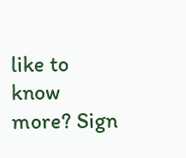like to know more? Sign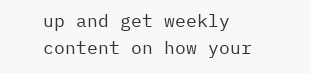up and get weekly content on how your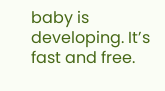baby is developing. It’s fast and free.